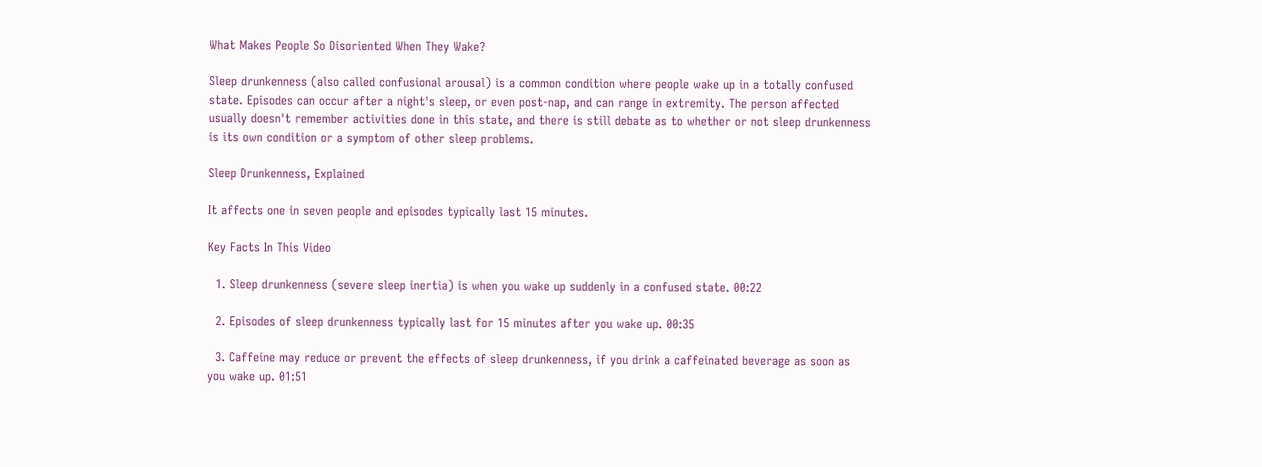What Makes People So Disoriented When They Wake?

Sleep drunkenness (also called confusional arousal) is a common condition where people wake up in a totally confused state. Episodes can occur after a night's sleep, or even post-nap, and can range in extremity. The person affected usually doesn't remember activities done in this state, and there is still debate as to whether or not sleep drunkenness is its own condition or a symptom of other sleep problems.

Sleep Drunkenness, Explained

It affects one in seven people and episodes typically last 15 minutes.

Key Facts In This Video

  1. Sleep drunkenness (severe sleep inertia) is when you wake up suddenly in a confused state. 00:22

  2. Episodes of sleep drunkenness typically last for 15 minutes after you wake up. 00:35

  3. Caffeine may reduce or prevent the effects of sleep drunkenness, if you drink a caffeinated beverage as soon as you wake up. 01:51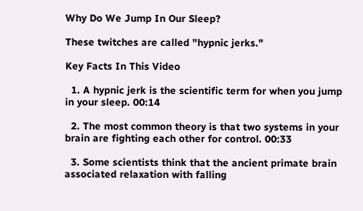Why Do We Jump In Our Sleep?

These twitches are called "hypnic jerks."

Key Facts In This Video

  1. A hypnic jerk is the scientific term for when you jump in your sleep. 00:14

  2. The most common theory is that two systems in your brain are fighting each other for control. 00:33

  3. Some scientists think that the ancient primate brain associated relaxation with falling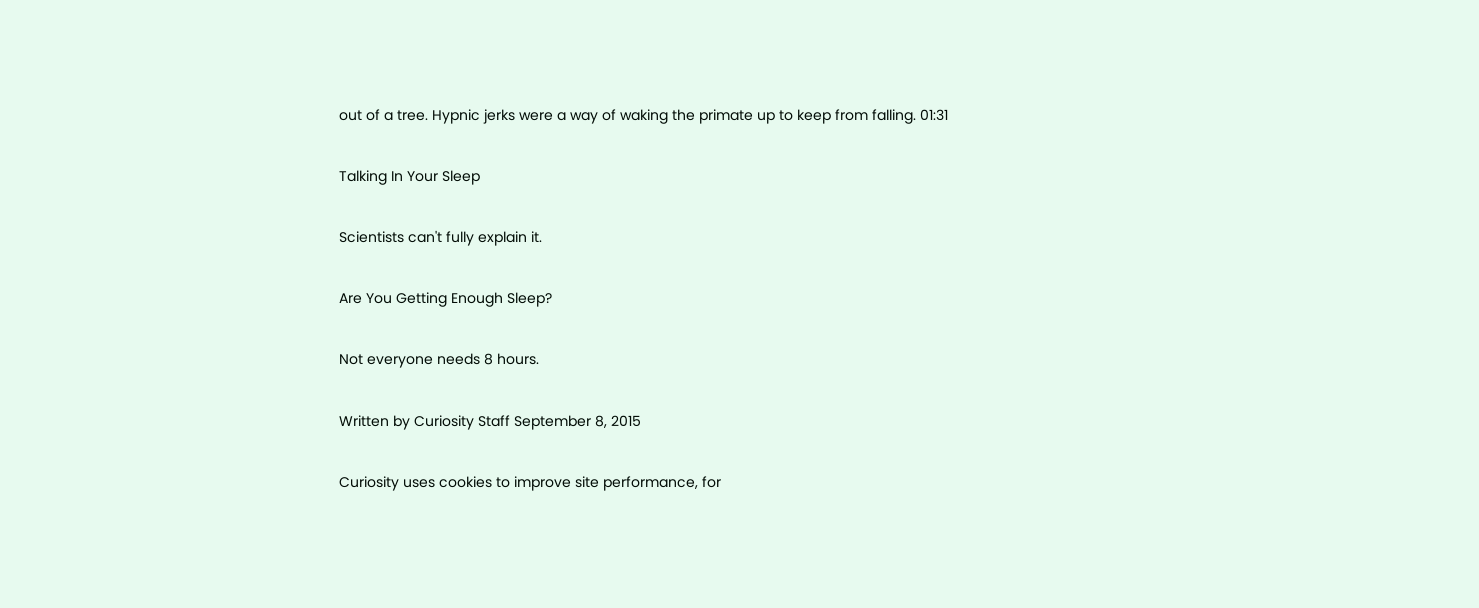out of a tree. Hypnic jerks were a way of waking the primate up to keep from falling. 01:31

Talking In Your Sleep

Scientists can't fully explain it.

Are You Getting Enough Sleep?

Not everyone needs 8 hours.

Written by Curiosity Staff September 8, 2015

Curiosity uses cookies to improve site performance, for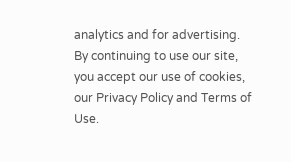analytics and for advertising. By continuing to use our site, you accept our use of cookies, our Privacy Policy and Terms of Use.